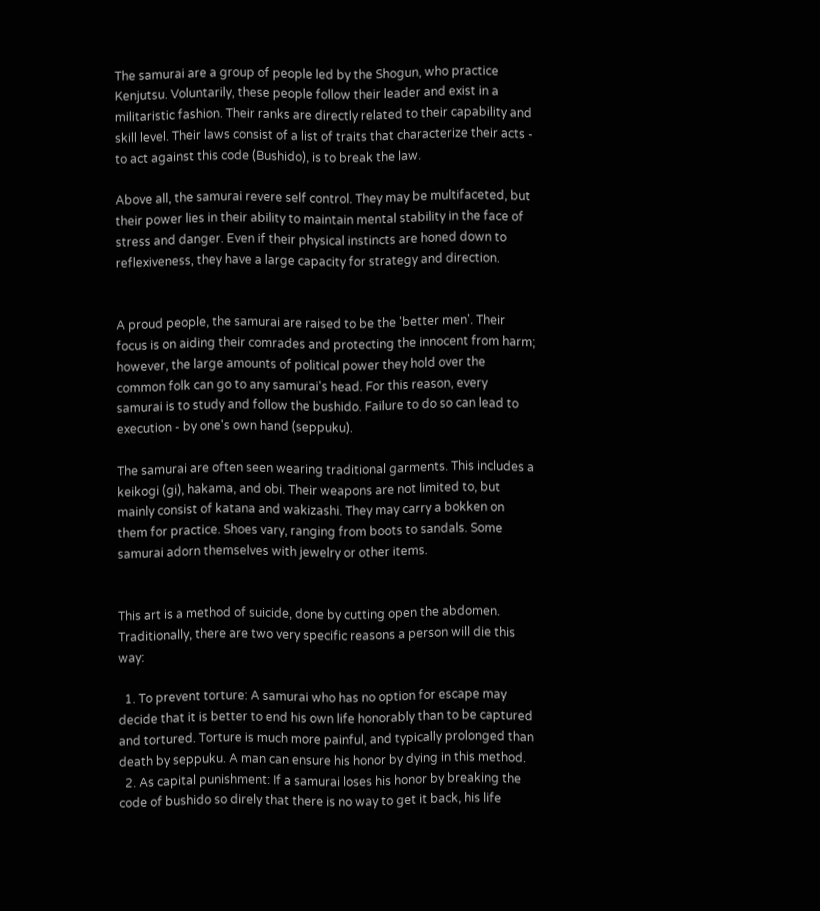The samurai are a group of people led by the Shogun, who practice Kenjutsu. Voluntarily, these people follow their leader and exist in a militaristic fashion. Their ranks are directly related to their capability and skill level. Their laws consist of a list of traits that characterize their acts - to act against this code (Bushido), is to break the law.

Above all, the samurai revere self control. They may be multifaceted, but their power lies in their ability to maintain mental stability in the face of stress and danger. Even if their physical instincts are honed down to reflexiveness, they have a large capacity for strategy and direction.


A proud people, the samurai are raised to be the 'better men'. Their focus is on aiding their comrades and protecting the innocent from harm; however, the large amounts of political power they hold over the common folk can go to any samurai's head. For this reason, every samurai is to study and follow the bushido. Failure to do so can lead to execution - by one's own hand (seppuku).

The samurai are often seen wearing traditional garments. This includes a keikogi (gi), hakama, and obi. Their weapons are not limited to, but mainly consist of katana and wakizashi. They may carry a bokken on them for practice. Shoes vary, ranging from boots to sandals. Some samurai adorn themselves with jewelry or other items.


This art is a method of suicide, done by cutting open the abdomen. Traditionally, there are two very specific reasons a person will die this way:

  1. To prevent torture: A samurai who has no option for escape may decide that it is better to end his own life honorably than to be captured and tortured. Torture is much more painful, and typically prolonged than death by seppuku. A man can ensure his honor by dying in this method.
  2. As capital punishment: If a samurai loses his honor by breaking the code of bushido so direly that there is no way to get it back, his life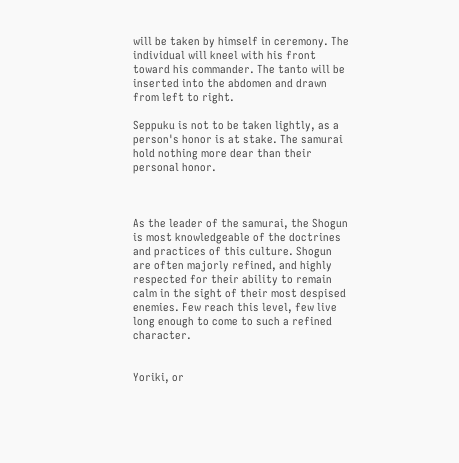will be taken by himself in ceremony. The individual will kneel with his front toward his commander. The tanto will be inserted into the abdomen and drawn from left to right.

Seppuku is not to be taken lightly, as a person's honor is at stake. The samurai hold nothing more dear than their personal honor.



As the leader of the samurai, the Shogun is most knowledgeable of the doctrines and practices of this culture. Shogun are often majorly refined, and highly respected for their ability to remain calm in the sight of their most despised enemies. Few reach this level, few live long enough to come to such a refined character.


Yoriki, or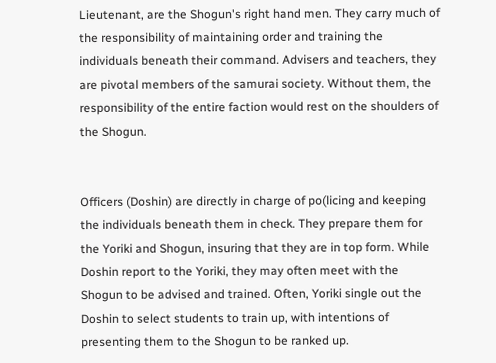Lieutenant, are the Shogun's right hand men. They carry much of the responsibility of maintaining order and training the individuals beneath their command. Advisers and teachers, they are pivotal members of the samurai society. Without them, the responsibility of the entire faction would rest on the shoulders of the Shogun.


Officers (Doshin) are directly in charge of po(licing and keeping the individuals beneath them in check. They prepare them for the Yoriki and Shogun, insuring that they are in top form. While Doshin report to the Yoriki, they may often meet with the Shogun to be advised and trained. Often, Yoriki single out the Doshin to select students to train up, with intentions of presenting them to the Shogun to be ranked up.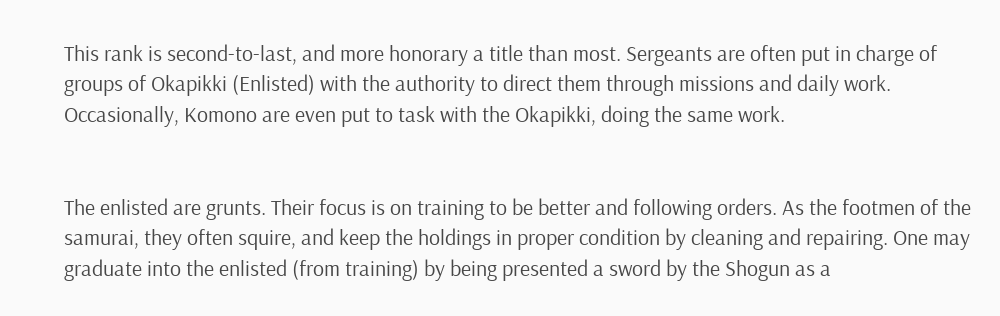This rank is second-to-last, and more honorary a title than most. Sergeants are often put in charge of groups of Okapikki (Enlisted) with the authority to direct them through missions and daily work. Occasionally, Komono are even put to task with the Okapikki, doing the same work.


The enlisted are grunts. Their focus is on training to be better and following orders. As the footmen of the samurai, they often squire, and keep the holdings in proper condition by cleaning and repairing. One may graduate into the enlisted (from training) by being presented a sword by the Shogun as a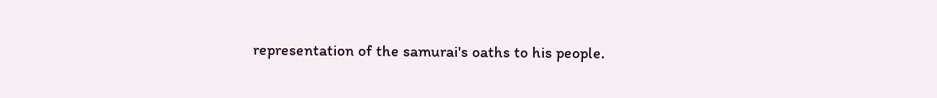representation of the samurai's oaths to his people.